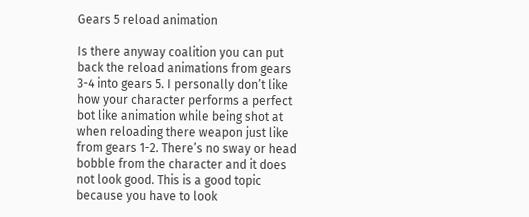Gears 5 reload animation

Is there anyway coalition you can put back the reload animations from gears 3-4 into gears 5. I personally don’t like how your character performs a perfect bot like animation while being shot at when reloading there weapon just like from gears 1-2. There’s no sway or head bobble from the character and it does not look good. This is a good topic because you have to look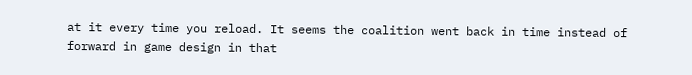at it every time you reload. It seems the coalition went back in time instead of forward in game design in that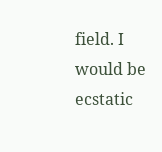field. I would be ecstatic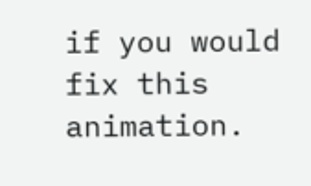if you would fix this animation.